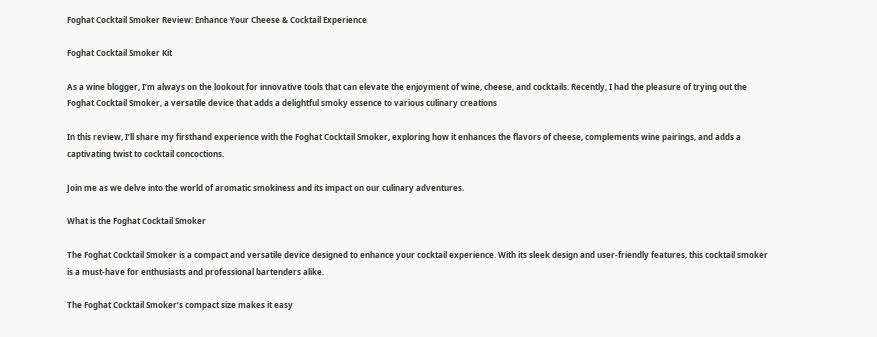Foghat Cocktail Smoker Review: Enhance Your Cheese & Cocktail Experience

Foghat Cocktail Smoker Kit

As a wine blogger, I’m always on the lookout for innovative tools that can elevate the enjoyment of wine, cheese, and cocktails. Recently, I had the pleasure of trying out the Foghat Cocktail Smoker, a versatile device that adds a delightful smoky essence to various culinary creations

In this review, I’ll share my firsthand experience with the Foghat Cocktail Smoker, exploring how it enhances the flavors of cheese, complements wine pairings, and adds a captivating twist to cocktail concoctions.

Join me as we delve into the world of aromatic smokiness and its impact on our culinary adventures.

What is the Foghat Cocktail Smoker

The Foghat Cocktail Smoker is a compact and versatile device designed to enhance your cocktail experience. With its sleek design and user-friendly features, this cocktail smoker is a must-have for enthusiasts and professional bartenders alike.

The Foghat Cocktail Smoker’s compact size makes it easy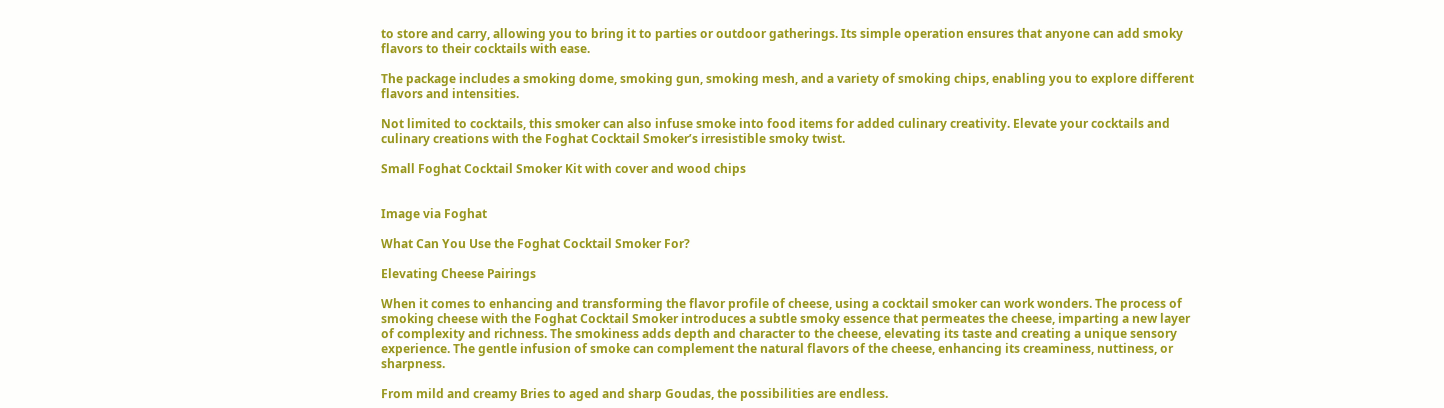to store and carry, allowing you to bring it to parties or outdoor gatherings. Its simple operation ensures that anyone can add smoky flavors to their cocktails with ease.

The package includes a smoking dome, smoking gun, smoking mesh, and a variety of smoking chips, enabling you to explore different flavors and intensities.

Not limited to cocktails, this smoker can also infuse smoke into food items for added culinary creativity. Elevate your cocktails and culinary creations with the Foghat Cocktail Smoker’s irresistible smoky twist.

Small Foghat Cocktail Smoker Kit with cover and wood chips


Image via Foghat

What Can You Use the Foghat Cocktail Smoker For?

Elevating Cheese Pairings

When it comes to enhancing and transforming the flavor profile of cheese, using a cocktail smoker can work wonders. The process of smoking cheese with the Foghat Cocktail Smoker introduces a subtle smoky essence that permeates the cheese, imparting a new layer of complexity and richness. The smokiness adds depth and character to the cheese, elevating its taste and creating a unique sensory experience. The gentle infusion of smoke can complement the natural flavors of the cheese, enhancing its creaminess, nuttiness, or sharpness.

From mild and creamy Bries to aged and sharp Goudas, the possibilities are endless.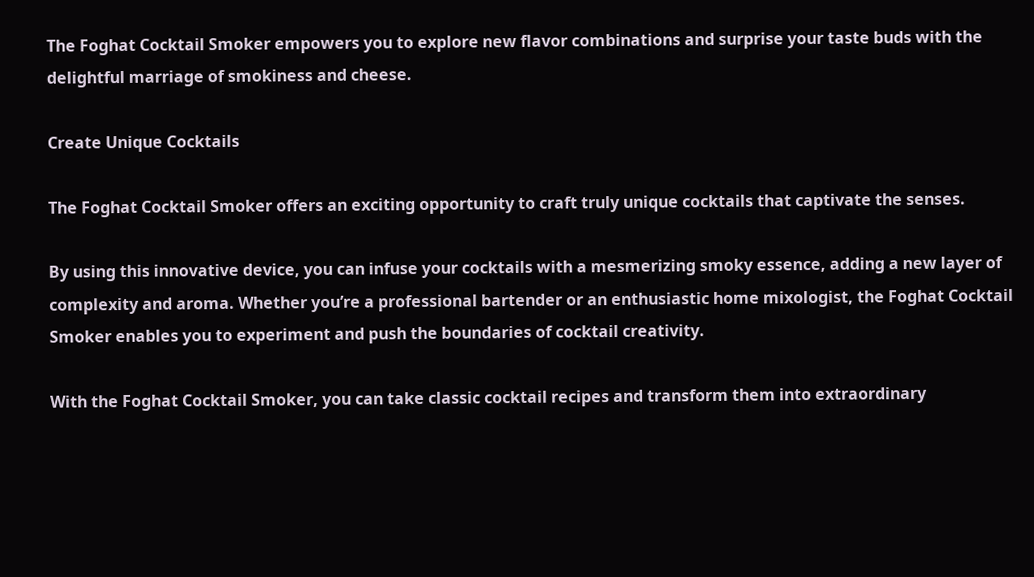The Foghat Cocktail Smoker empowers you to explore new flavor combinations and surprise your taste buds with the delightful marriage of smokiness and cheese.

Create Unique Cocktails

The Foghat Cocktail Smoker offers an exciting opportunity to craft truly unique cocktails that captivate the senses.

By using this innovative device, you can infuse your cocktails with a mesmerizing smoky essence, adding a new layer of complexity and aroma. Whether you’re a professional bartender or an enthusiastic home mixologist, the Foghat Cocktail Smoker enables you to experiment and push the boundaries of cocktail creativity.

With the Foghat Cocktail Smoker, you can take classic cocktail recipes and transform them into extraordinary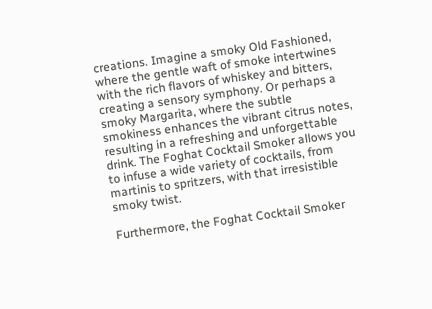creations. Imagine a smoky Old Fashioned, where the gentle waft of smoke intertwines with the rich flavors of whiskey and bitters, creating a sensory symphony. Or perhaps a smoky Margarita, where the subtle smokiness enhances the vibrant citrus notes, resulting in a refreshing and unforgettable drink. The Foghat Cocktail Smoker allows you to infuse a wide variety of cocktails, from martinis to spritzers, with that irresistible smoky twist.

Furthermore, the Foghat Cocktail Smoker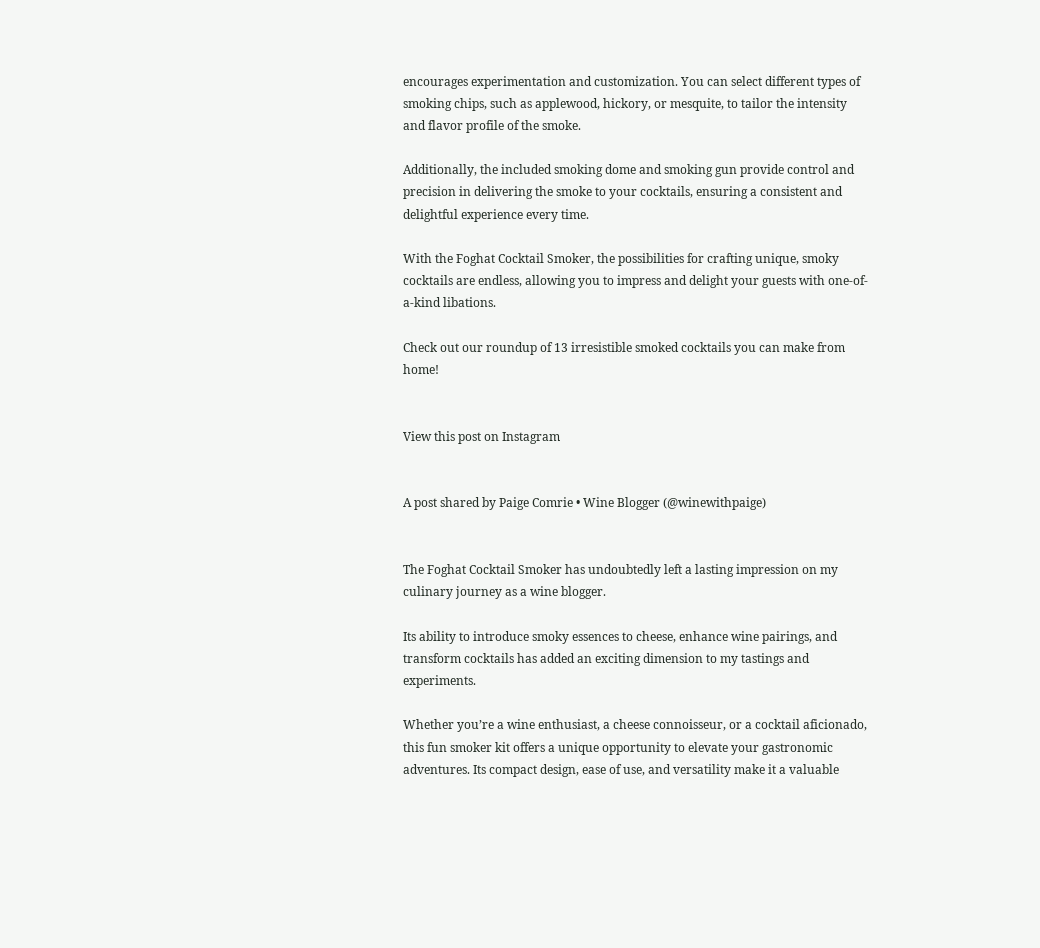encourages experimentation and customization. You can select different types of smoking chips, such as applewood, hickory, or mesquite, to tailor the intensity and flavor profile of the smoke.

Additionally, the included smoking dome and smoking gun provide control and precision in delivering the smoke to your cocktails, ensuring a consistent and delightful experience every time.

With the Foghat Cocktail Smoker, the possibilities for crafting unique, smoky cocktails are endless, allowing you to impress and delight your guests with one-of-a-kind libations.

Check out our roundup of 13 irresistible smoked cocktails you can make from home!


View this post on Instagram


A post shared by Paige Comrie • Wine Blogger (@winewithpaige)


The Foghat Cocktail Smoker has undoubtedly left a lasting impression on my culinary journey as a wine blogger.

Its ability to introduce smoky essences to cheese, enhance wine pairings, and transform cocktails has added an exciting dimension to my tastings and experiments.

Whether you’re a wine enthusiast, a cheese connoisseur, or a cocktail aficionado, this fun smoker kit offers a unique opportunity to elevate your gastronomic adventures. Its compact design, ease of use, and versatility make it a valuable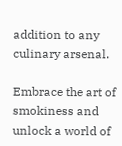addition to any culinary arsenal.

Embrace the art of smokiness and unlock a world of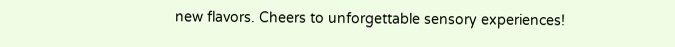new flavors. Cheers to unforgettable sensory experiences!